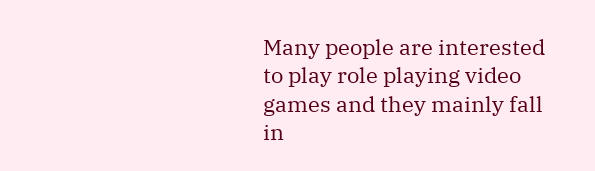Many people are interested to play role playing video games and they mainly fall in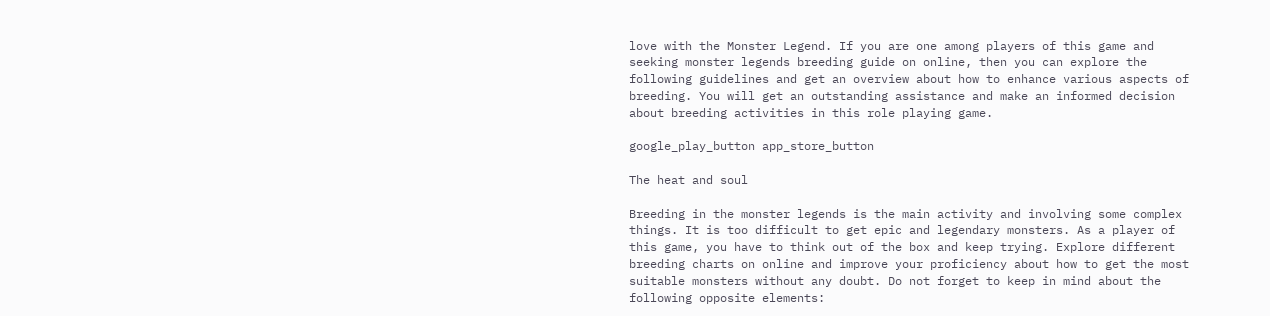love with the Monster Legend. If you are one among players of this game and seeking monster legends breeding guide on online, then you can explore the following guidelines and get an overview about how to enhance various aspects of breeding. You will get an outstanding assistance and make an informed decision about breeding activities in this role playing game.

google_play_button app_store_button

The heat and soul

Breeding in the monster legends is the main activity and involving some complex things. It is too difficult to get epic and legendary monsters. As a player of this game, you have to think out of the box and keep trying. Explore different breeding charts on online and improve your proficiency about how to get the most suitable monsters without any doubt. Do not forget to keep in mind about the following opposite elements: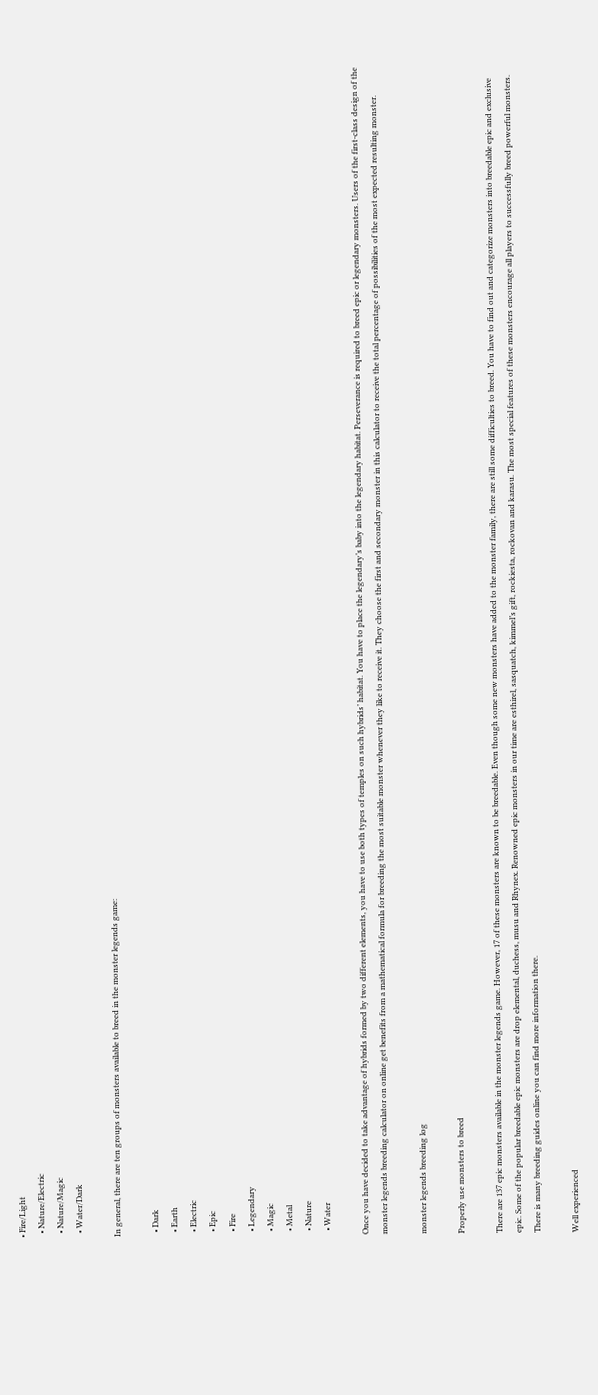• Fire/Light
  • Nature/Electric
  • Nature/Magic
  • Water/Dark

In general, there are ten groups of monsters available to breed in the monster legends game:

  • Dark
  • Earth
  • Electric
  • Epic
  • Fire
  • Legendary
  • Magic
  • Metal
  • Nature
  • Water

Once you have decided to take advantage of hybrids formed by two different elements, you have to use both types of temples on such hybrids’ habitat. You have to place the legendary’s baby into the legendary habitat. Perseverance is required to breed epic or legendary monsters. Users of the first-class design of the monster legends breeding calculator on online get benefits from a mathematical formula for breeding the most suitable monster whenever they like to receive it. They choose the first and secondary monster in this calculator to receive the total percentage of possibilities of the most expected resulting monster.

monster legends breeding log

Properly use monsters to breed

There are 137 epic monsters available in the monster legends game. However, 17 of these monsters are known to be breedable. Even though some new monsters have added to the monster family, there are still some difficulties to breed. You have to find out and categorize monsters into breedable epic and exclusive epic. Some of the popular breedable epic monsters are drop elemental, duchess, musu and Rhynex. Renowned epic monsters in our time are esthirel, sasquatch, kimmel’s gift, rockiesta, rockovan and karasu. The most special features of these monsters encourage all players to successfully breed powerful monsters. There is many breeding guides online you can find more information there.

Well experienced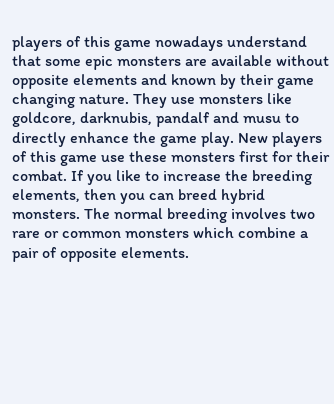players of this game nowadays understand that some epic monsters are available without opposite elements and known by their game changing nature. They use monsters like goldcore, darknubis, pandalf and musu to directly enhance the game play. New players of this game use these monsters first for their combat. If you like to increase the breeding elements, then you can breed hybrid monsters. The normal breeding involves two rare or common monsters which combine a pair of opposite elements.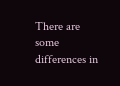There are some differences in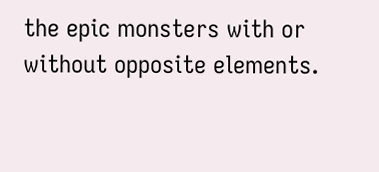the epic monsters with or without opposite elements.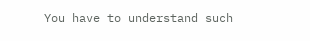You have to understand such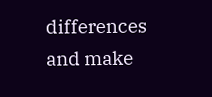differences and make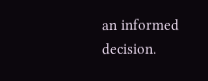an informed decision.